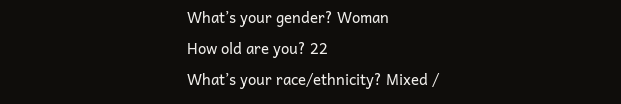What’s your gender? Woman
How old are you? 22
What’s your race/ethnicity? Mixed /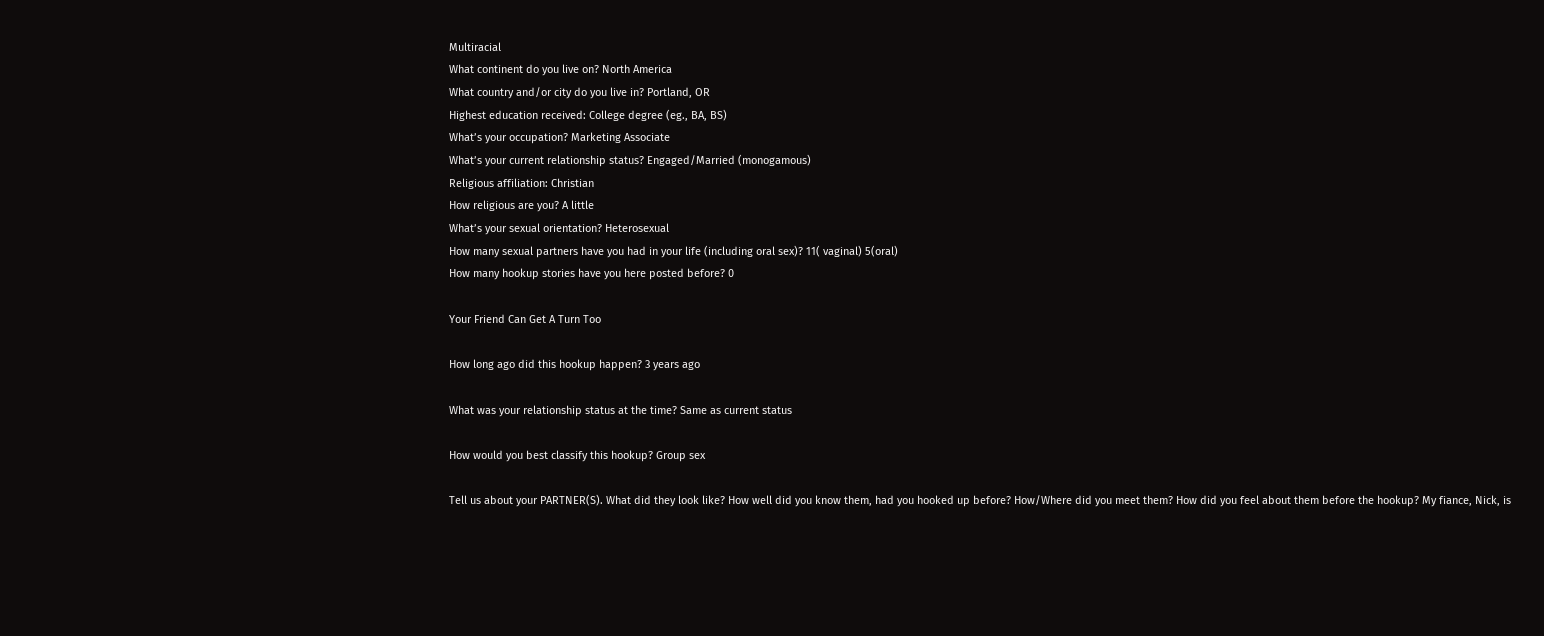Multiracial
What continent do you live on? North America
What country and/or city do you live in? Portland, OR
Highest education received: College degree (eg., BA, BS)
What’s your occupation? Marketing Associate
What’s your current relationship status? Engaged/Married (monogamous)
Religious affiliation: Christian
How religious are you? A little
What’s your sexual orientation? Heterosexual
How many sexual partners have you had in your life (including oral sex)? 11( vaginal) 5(oral)
How many hookup stories have you here posted before? 0

Your Friend Can Get A Turn Too

How long ago did this hookup happen? 3 years ago

What was your relationship status at the time? Same as current status

How would you best classify this hookup? Group sex

Tell us about your PARTNER(S). What did they look like? How well did you know them, had you hooked up before? How/Where did you meet them? How did you feel about them before the hookup? My fiance, Nick, is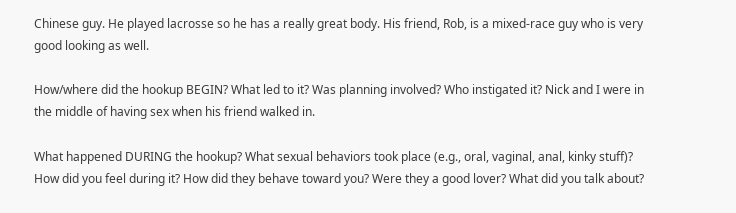Chinese guy. He played lacrosse so he has a really great body. His friend, Rob, is a mixed-race guy who is very good looking as well.

How/where did the hookup BEGIN? What led to it? Was planning involved? Who instigated it? Nick and I were in the middle of having sex when his friend walked in.

What happened DURING the hookup? What sexual behaviors took place (e.g., oral, vaginal, anal, kinky stuff)? How did you feel during it? How did they behave toward you? Were they a good lover? What did you talk about?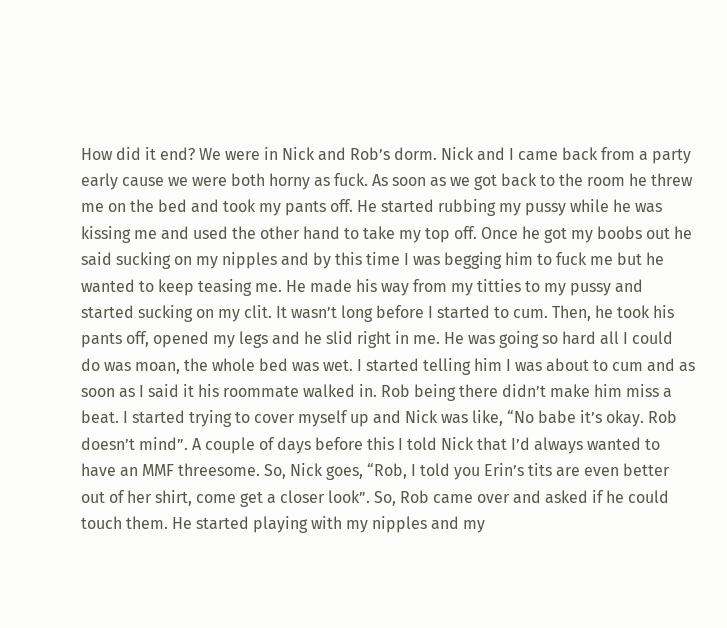How did it end? We were in Nick and Rob’s dorm. Nick and I came back from a party early cause we were both horny as fuck. As soon as we got back to the room he threw me on the bed and took my pants off. He started rubbing my pussy while he was kissing me and used the other hand to take my top off. Once he got my boobs out he said sucking on my nipples and by this time I was begging him to fuck me but he wanted to keep teasing me. He made his way from my titties to my pussy and started sucking on my clit. It wasn’t long before I started to cum. Then, he took his pants off, opened my legs and he slid right in me. He was going so hard all I could do was moan, the whole bed was wet. I started telling him I was about to cum and as soon as I said it his roommate walked in. Rob being there didn’t make him miss a beat. I started trying to cover myself up and Nick was like, “No babe it’s okay. Rob doesn’t mind”. A couple of days before this I told Nick that I’d always wanted to have an MMF threesome. So, Nick goes, “Rob, I told you Erin’s tits are even better out of her shirt, come get a closer look”. So, Rob came over and asked if he could touch them. He started playing with my nipples and my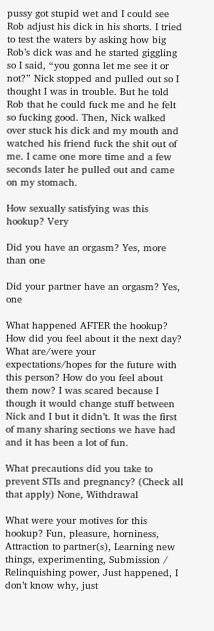pussy got stupid wet and I could see Rob adjust his dick in his shorts. I tried to test the waters by asking how big Rob’s dick was and he started giggling so I said, “you gonna let me see it or not?” Nick stopped and pulled out so I thought I was in trouble. But he told Rob that he could fuck me and he felt so fucking good. Then, Nick walked over stuck his dick and my mouth and watched his friend fuck the shit out of me. I came one more time and a few seconds later he pulled out and came on my stomach.

How sexually satisfying was this hookup? Very

Did you have an orgasm? Yes, more than one

Did your partner have an orgasm? Yes, one

What happened AFTER the hookup? How did you feel about it the next day? What are/were your expectations/hopes for the future with this person? How do you feel about them now? I was scared because I though it would change stuff between Nick and I but it didn’t. It was the first of many sharing sections we have had and it has been a lot of fun.

What precautions did you take to prevent STIs and pregnancy? (Check all that apply) None, Withdrawal

What were your motives for this hookup? Fun, pleasure, horniness, Attraction to partner(s), Learning new things, experimenting, Submission / Relinquishing power, Just happened, I don’t know why, just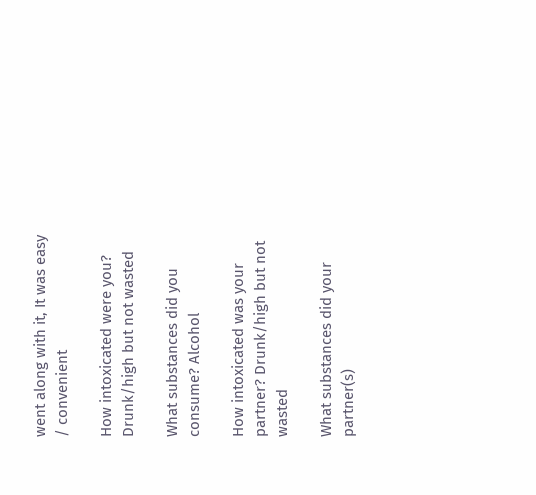went along with it, It was easy / convenient

How intoxicated were you? Drunk/high but not wasted

What substances did you consume? Alcohol

How intoxicated was your partner? Drunk/high but not wasted

What substances did your partner(s)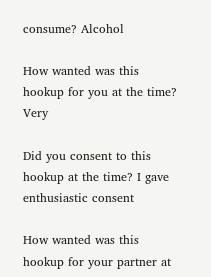consume? Alcohol

How wanted was this hookup for you at the time? Very

Did you consent to this hookup at the time? I gave enthusiastic consent

How wanted was this hookup for your partner at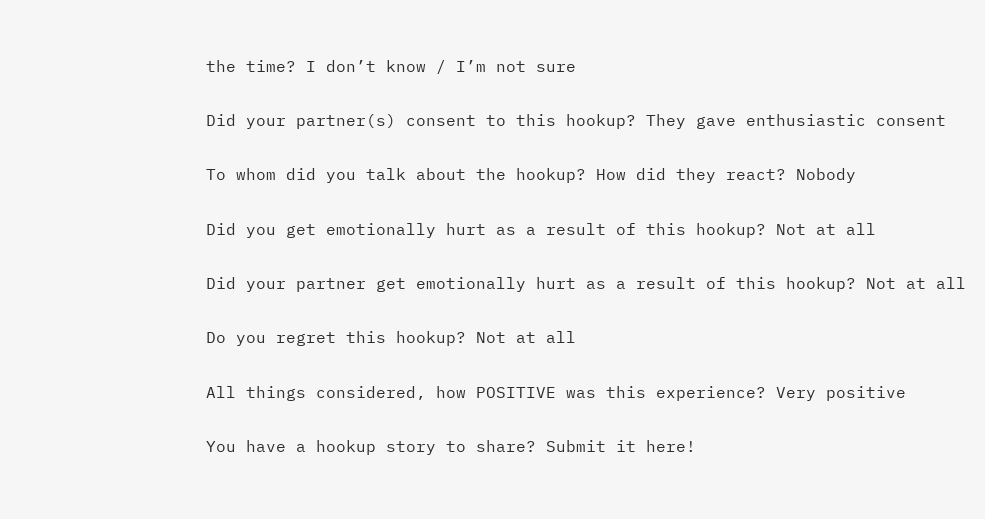the time? I don’t know / I’m not sure

Did your partner(s) consent to this hookup? They gave enthusiastic consent

To whom did you talk about the hookup? How did they react? Nobody

Did you get emotionally hurt as a result of this hookup? Not at all

Did your partner get emotionally hurt as a result of this hookup? Not at all

Do you regret this hookup? Not at all

All things considered, how POSITIVE was this experience? Very positive

You have a hookup story to share? Submit it here!